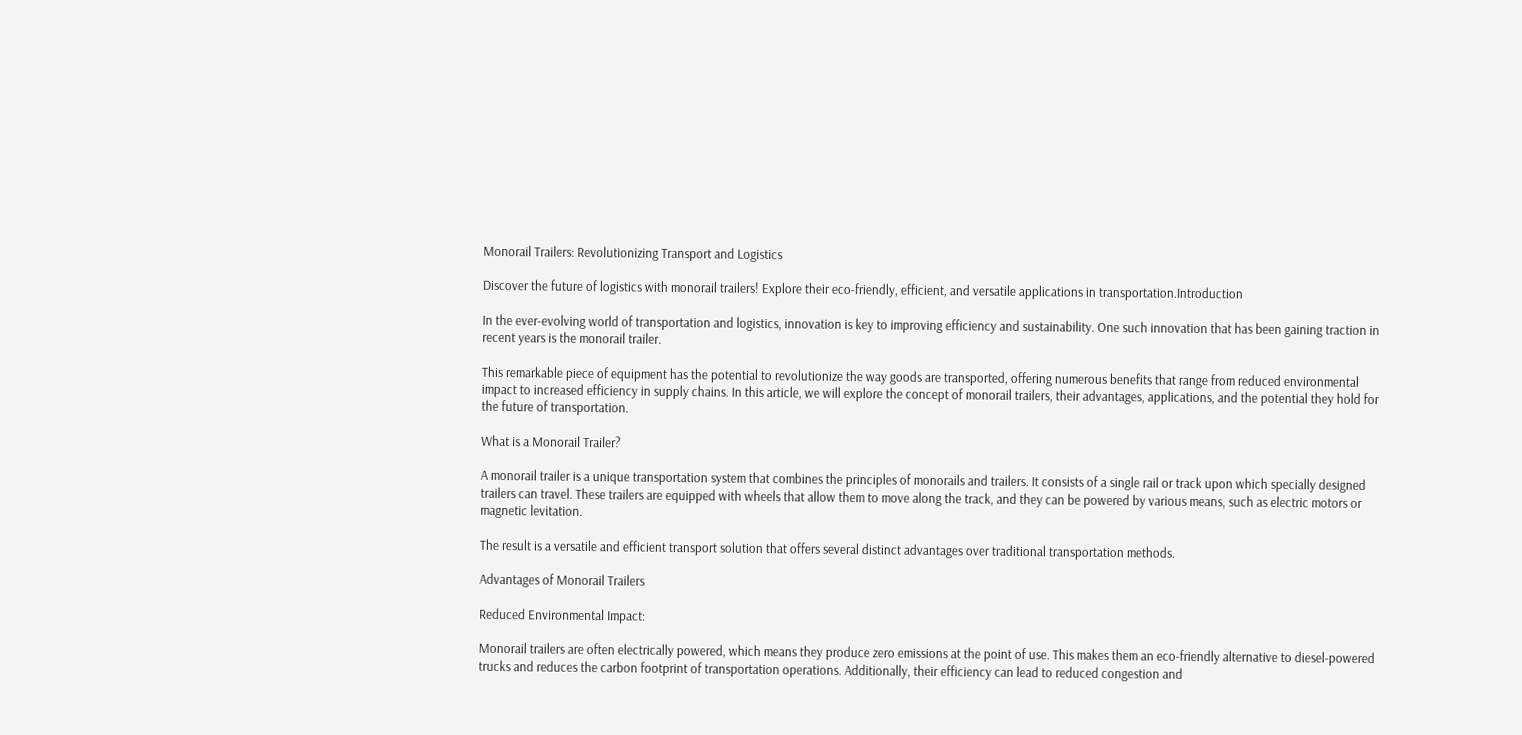Monorail Trailers: Revolutionizing Transport and Logistics

Discover the future of logistics with monorail trailers! Explore their eco-friendly, efficient, and versatile applications in transportation.Introduction

In the ever-evolving world of transportation and logistics, innovation is key to improving efficiency and sustainability. One such innovation that has been gaining traction in recent years is the monorail trailer.

This remarkable piece of equipment has the potential to revolutionize the way goods are transported, offering numerous benefits that range from reduced environmental impact to increased efficiency in supply chains. In this article, we will explore the concept of monorail trailers, their advantages, applications, and the potential they hold for the future of transportation.

What is a Monorail Trailer?

A monorail trailer is a unique transportation system that combines the principles of monorails and trailers. It consists of a single rail or track upon which specially designed trailers can travel. These trailers are equipped with wheels that allow them to move along the track, and they can be powered by various means, such as electric motors or magnetic levitation.

The result is a versatile and efficient transport solution that offers several distinct advantages over traditional transportation methods.

Advantages of Monorail Trailers

Reduced Environmental Impact:

Monorail trailers are often electrically powered, which means they produce zero emissions at the point of use. This makes them an eco-friendly alternative to diesel-powered trucks and reduces the carbon footprint of transportation operations. Additionally, their efficiency can lead to reduced congestion and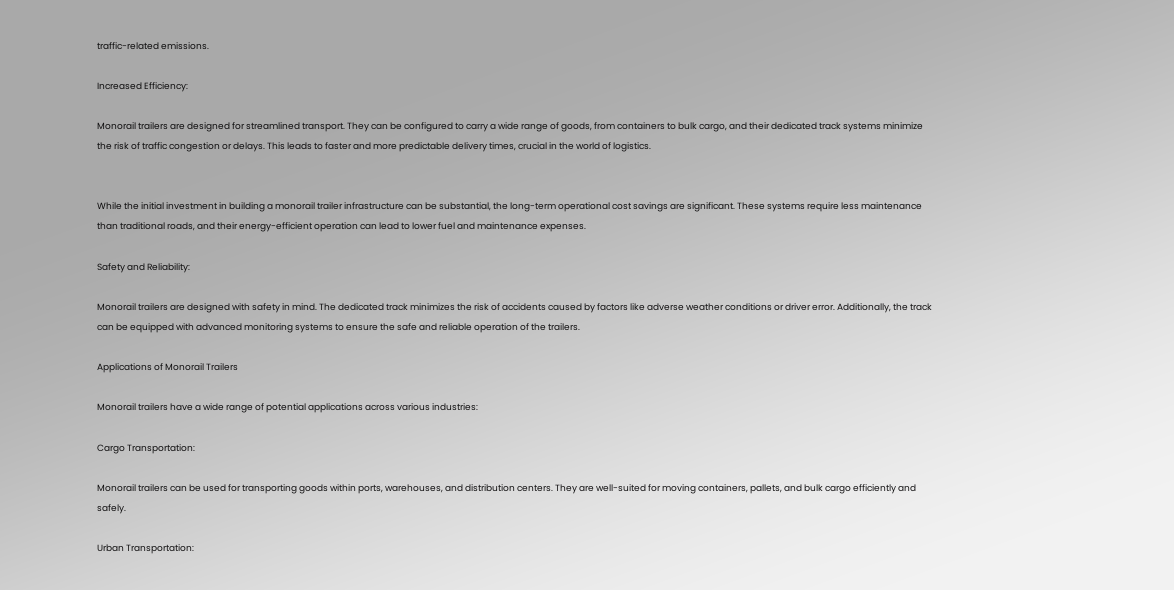traffic-related emissions.

Increased Efficiency:

Monorail trailers are designed for streamlined transport. They can be configured to carry a wide range of goods, from containers to bulk cargo, and their dedicated track systems minimize the risk of traffic congestion or delays. This leads to faster and more predictable delivery times, crucial in the world of logistics.


While the initial investment in building a monorail trailer infrastructure can be substantial, the long-term operational cost savings are significant. These systems require less maintenance than traditional roads, and their energy-efficient operation can lead to lower fuel and maintenance expenses.

Safety and Reliability:

Monorail trailers are designed with safety in mind. The dedicated track minimizes the risk of accidents caused by factors like adverse weather conditions or driver error. Additionally, the track can be equipped with advanced monitoring systems to ensure the safe and reliable operation of the trailers.

Applications of Monorail Trailers

Monorail trailers have a wide range of potential applications across various industries:

Cargo Transportation:

Monorail trailers can be used for transporting goods within ports, warehouses, and distribution centers. They are well-suited for moving containers, pallets, and bulk cargo efficiently and safely.

Urban Transportation: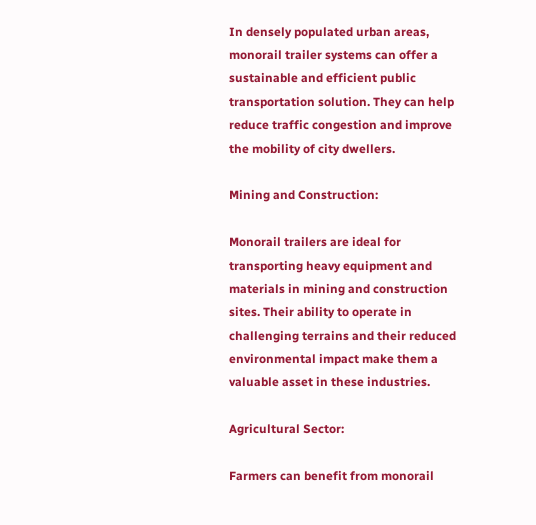In densely populated urban areas, monorail trailer systems can offer a sustainable and efficient public transportation solution. They can help reduce traffic congestion and improve the mobility of city dwellers.

Mining and Construction:

Monorail trailers are ideal for transporting heavy equipment and materials in mining and construction sites. Their ability to operate in challenging terrains and their reduced environmental impact make them a valuable asset in these industries.

Agricultural Sector:

Farmers can benefit from monorail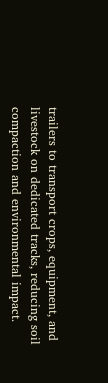trailers to transport crops, equipment, and livestock on dedicated tracks, reducing soil compaction and environmental impact.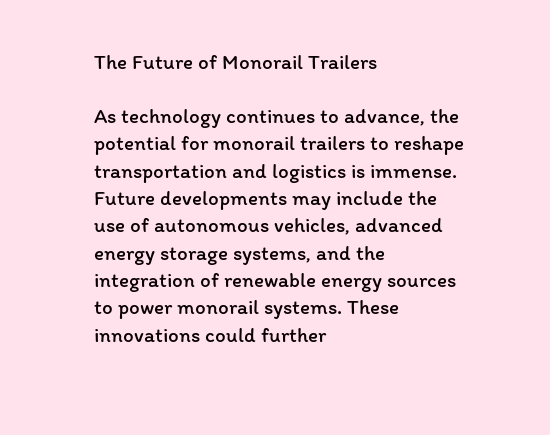The Future of Monorail Trailers

As technology continues to advance, the potential for monorail trailers to reshape transportation and logistics is immense. Future developments may include the use of autonomous vehicles, advanced energy storage systems, and the integration of renewable energy sources to power monorail systems. These innovations could further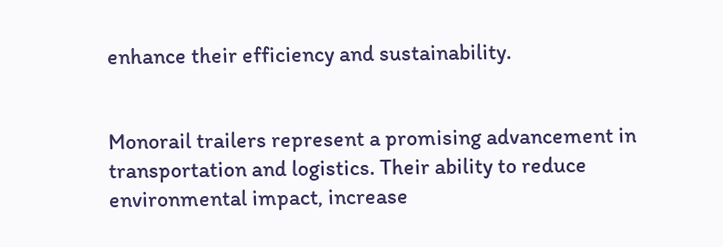enhance their efficiency and sustainability.


Monorail trailers represent a promising advancement in transportation and logistics. Their ability to reduce environmental impact, increase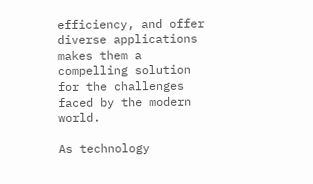efficiency, and offer diverse applications makes them a compelling solution for the challenges faced by the modern world.

As technology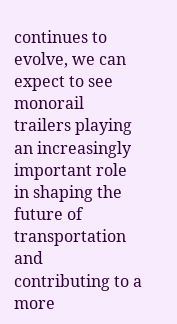continues to evolve, we can expect to see monorail trailers playing an increasingly important role in shaping the future of transportation and contributing to a more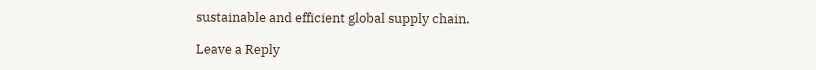sustainable and efficient global supply chain.

Leave a Reply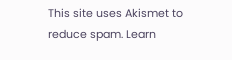This site uses Akismet to reduce spam. Learn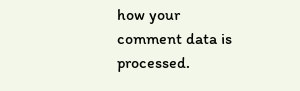how your comment data is processed.